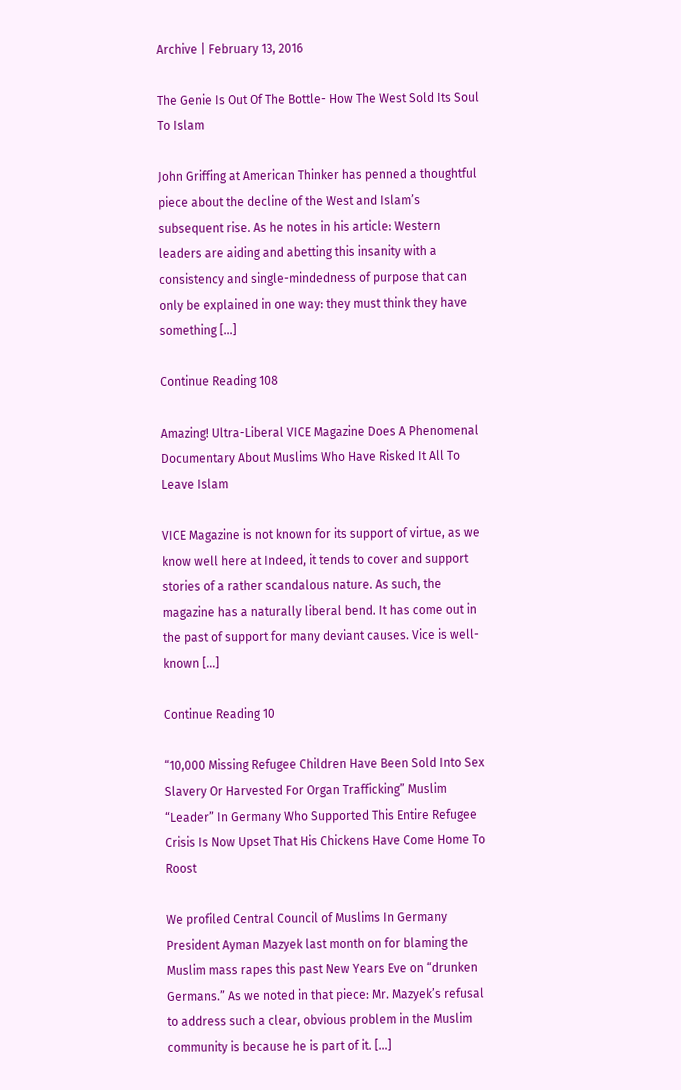Archive | February 13, 2016

The Genie Is Out Of The Bottle- How The West Sold Its Soul To Islam

John Griffing at American Thinker has penned a thoughtful piece about the decline of the West and Islam’s subsequent rise. As he notes in his article: Western leaders are aiding and abetting this insanity with a consistency and single-mindedness of purpose that can only be explained in one way: they must think they have something […]

Continue Reading 108

Amazing! Ultra-Liberal VICE Magazine Does A Phenomenal Documentary About Muslims Who Have Risked It All To Leave Islam

VICE Magazine is not known for its support of virtue, as we know well here at Indeed, it tends to cover and support stories of a rather scandalous nature. As such, the magazine has a naturally liberal bend. It has come out in the past of support for many deviant causes. Vice is well-known […]

Continue Reading 10

“10,000 Missing Refugee Children Have Been Sold Into Sex Slavery Or Harvested For Organ Trafficking” Muslim “Leader” In Germany Who Supported This Entire Refugee Crisis Is Now Upset That His Chickens Have Come Home To Roost

We profiled Central Council of Muslims In Germany President Ayman Mazyek last month on for blaming the Muslim mass rapes this past New Years Eve on “drunken Germans.” As we noted in that piece: Mr. Mazyek’s refusal to address such a clear, obvious problem in the Muslim community is because he is part of it. […]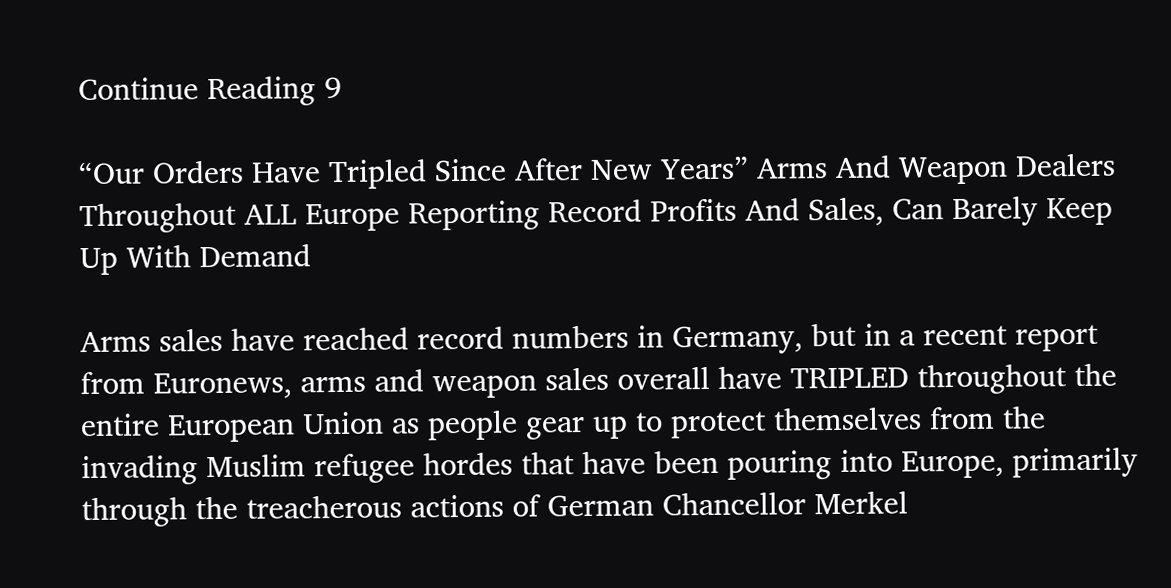Continue Reading 9

“Our Orders Have Tripled Since After New Years” Arms And Weapon Dealers Throughout ALL Europe Reporting Record Profits And Sales, Can Barely Keep Up With Demand

Arms sales have reached record numbers in Germany, but in a recent report from Euronews, arms and weapon sales overall have TRIPLED throughout the entire European Union as people gear up to protect themselves from the invading Muslim refugee hordes that have been pouring into Europe, primarily through the treacherous actions of German Chancellor Merkel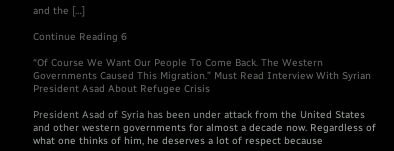and the […]

Continue Reading 6

“Of Course We Want Our People To Come Back. The Western Governments Caused This Migration.” Must Read Interview With Syrian President Asad About Refugee Crisis

President Asad of Syria has been under attack from the United States and other western governments for almost a decade now. Regardless of what one thinks of him, he deserves a lot of respect because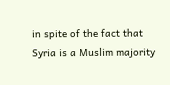in spite of the fact that Syria is a Muslim majority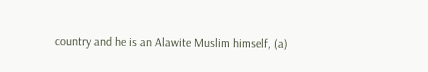country and he is an Alawite Muslim himself, (a)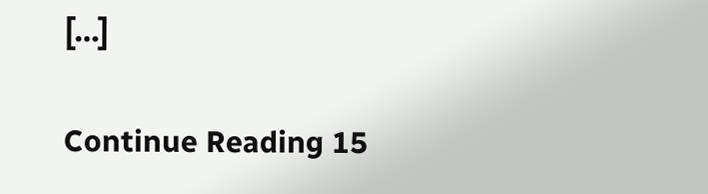[…]

Continue Reading 15